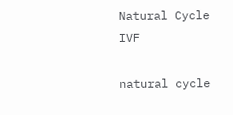Natural Cycle IVF

natural cycle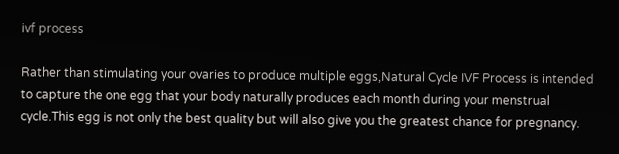ivf process

Rather than stimulating your ovaries to produce multiple eggs,Natural Cycle IVF Process is intended to capture the one egg that your body naturally produces each month during your menstrual cycle.This egg is not only the best quality but will also give you the greatest chance for pregnancy.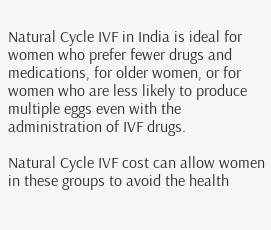Natural Cycle IVF in India is ideal for women who prefer fewer drugs and medications, for older women, or for women who are less likely to produce multiple eggs even with the administration of IVF drugs.

Natural Cycle IVF cost can allow women in these groups to avoid the health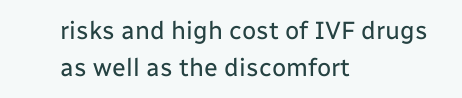risks and high cost of IVF drugs as well as the discomfort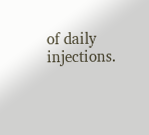of daily injections.